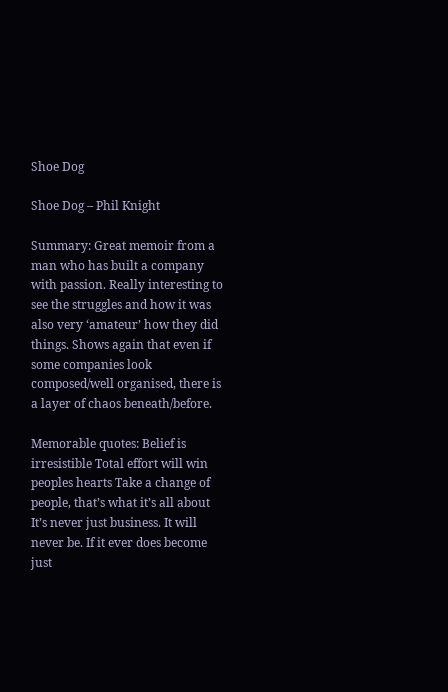Shoe Dog

Shoe Dog – Phil Knight

Summary: Great memoir from a man who has built a company with passion. Really interesting to see the struggles and how it was also very ‘amateur’ how they did things. Shows again that even if some companies look composed/well organised, there is a layer of chaos beneath/before.

Memorable quotes: Belief is irresistible Total effort will win peoples hearts Take a change of people, that’s what it’s all about It’s never just business. It will never be. If it ever does become just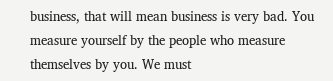business, that will mean business is very bad. You measure yourself by the people who measure themselves by you. We must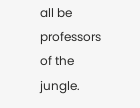all be professors of the jungle.